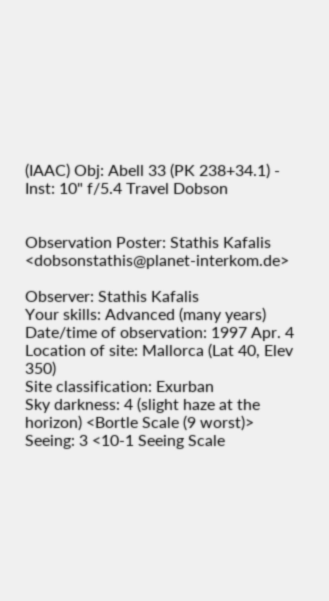(IAAC) Obj: Abell 33 (PK 238+34.1) - Inst: 10" f/5.4 Travel Dobson


Observation Poster: Stathis Kafalis <dobsonstathis@planet-interkom.de>

Observer: Stathis Kafalis
Your skills: Advanced (many years)
Date/time of observation: 1997 Apr. 4
Location of site: Mallorca (Lat 40, Elev 350)
Site classification: Exurban
Sky darkness: 4 (slight haze at the horizon) <Bortle Scale (9 worst)>
Seeing: 3 <10-1 Seeing Scale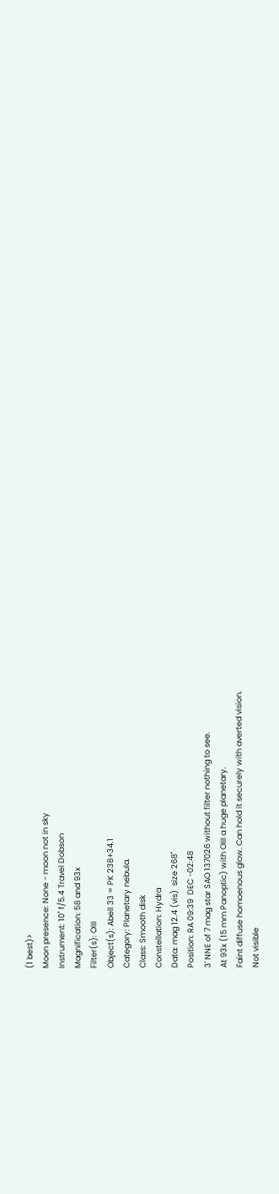(1 best)>
Moon presence: None - moon not in sky
Instrument: 10" f/5.4 Travel Dobson
Magnification: 58 and 93x
Filter(s): OIII
Object(s): Abell 33 = PK 238+34.1
Category: Planetary nebula.
Class: Smooth disk
Constellation: Hydra
Data: mag 12.4 (vis)  size 268"
Position: RA 09:39  DEC -02:48
3' NNE of 7 mag star SAO 137026 without filter nothing to see.
At 93x (15 mm Panoptic) with OIII a huge planetary.
Faint diffuse homoenous glow. Can hold it securely with averted vision.
Not visible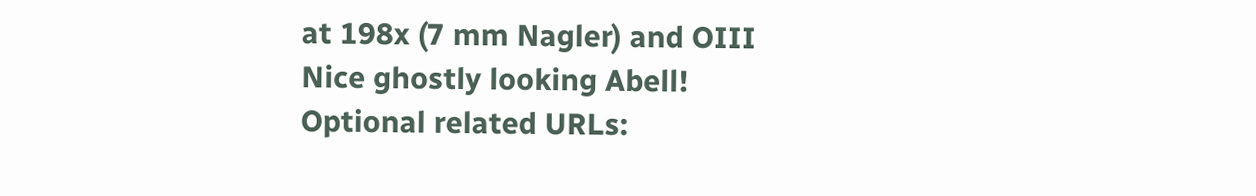at 198x (7 mm Nagler) and OIII
Nice ghostly looking Abell!
Optional related URLs: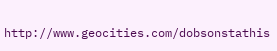http://www.geocities.com/dobsonstathis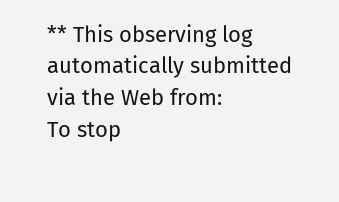** This observing log automatically submitted via the Web from:
To stop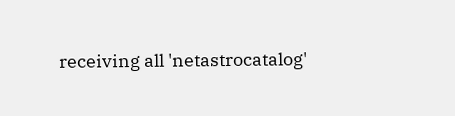receiving all 'netastrocatalog'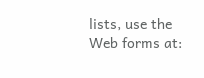lists, use the Web forms at: